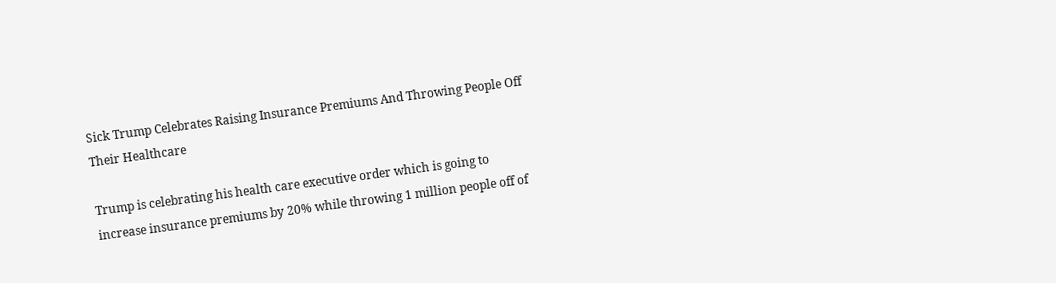Sick Trump Celebrates Raising Insurance Premiums And Throwing People Off Their Healthcare

Trump is celebrating his health care executive order which is going to increase insurance premiums by 20% while throwing 1 million people off of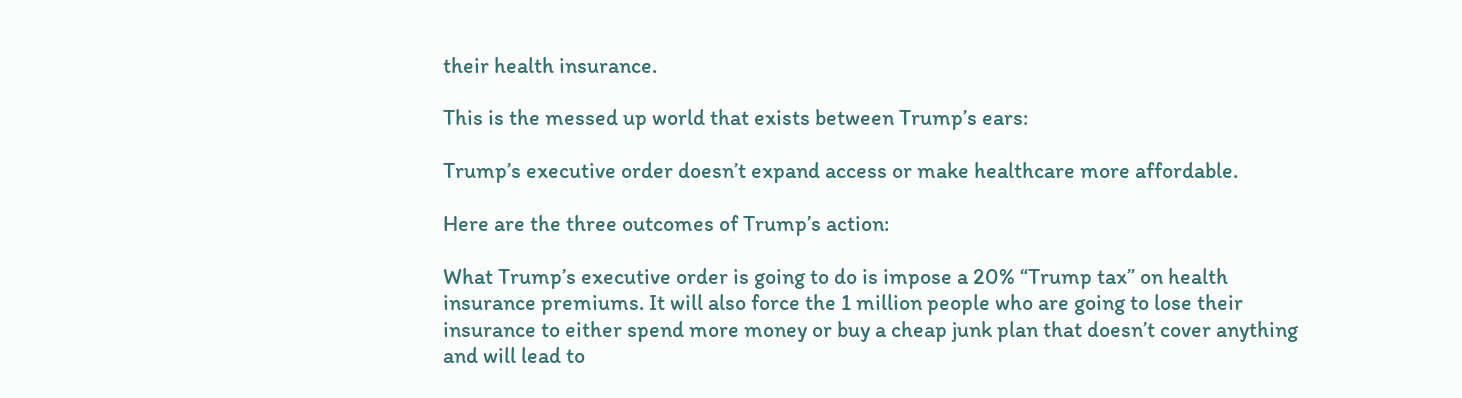their health insurance.

This is the messed up world that exists between Trump’s ears:

Trump’s executive order doesn’t expand access or make healthcare more affordable.

Here are the three outcomes of Trump’s action:

What Trump’s executive order is going to do is impose a 20% “Trump tax” on health insurance premiums. It will also force the 1 million people who are going to lose their insurance to either spend more money or buy a cheap junk plan that doesn’t cover anything and will lead to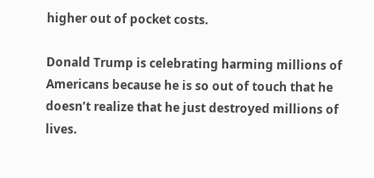higher out of pocket costs.

Donald Trump is celebrating harming millions of Americans because he is so out of touch that he doesn’t realize that he just destroyed millions of lives.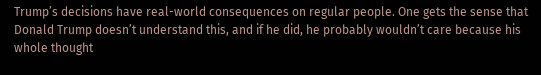Trump’s decisions have real-world consequences on regular people. One gets the sense that Donald Trump doesn’t understand this, and if he did, he probably wouldn’t care because his whole thought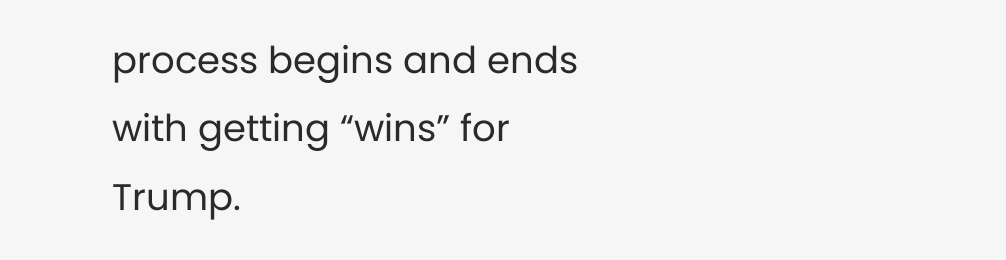process begins and ends with getting “wins” for Trump.